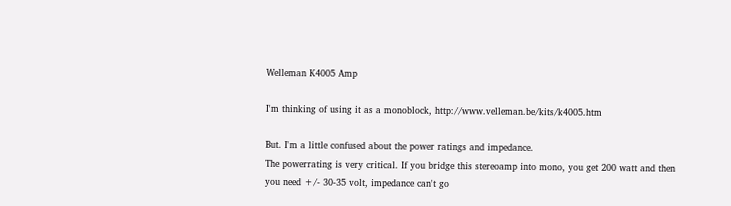Welleman K4005 Amp

I'm thinking of using it as a monoblock, http://www.velleman.be/kits/k4005.htm

But. I'm a little confused about the power ratings and impedance.
The powerrating is very critical. If you bridge this stereoamp into mono, you get 200 watt and then you need +/- 30-35 volt, impedance can't go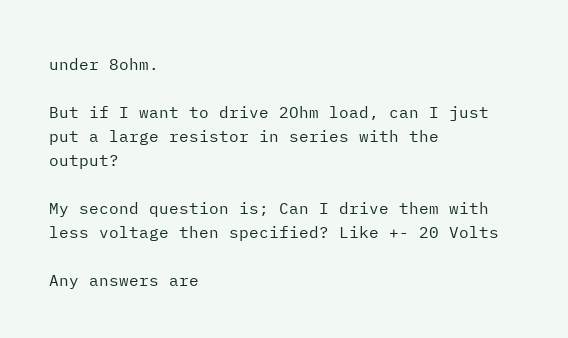under 8ohm.

But if I want to drive 2Ohm load, can I just put a large resistor in series with the output?

My second question is; Can I drive them with less voltage then specified? Like +- 20 Volts

Any answers are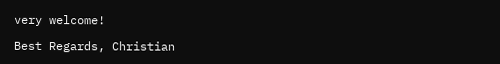very welcome!

Best Regards, Christian